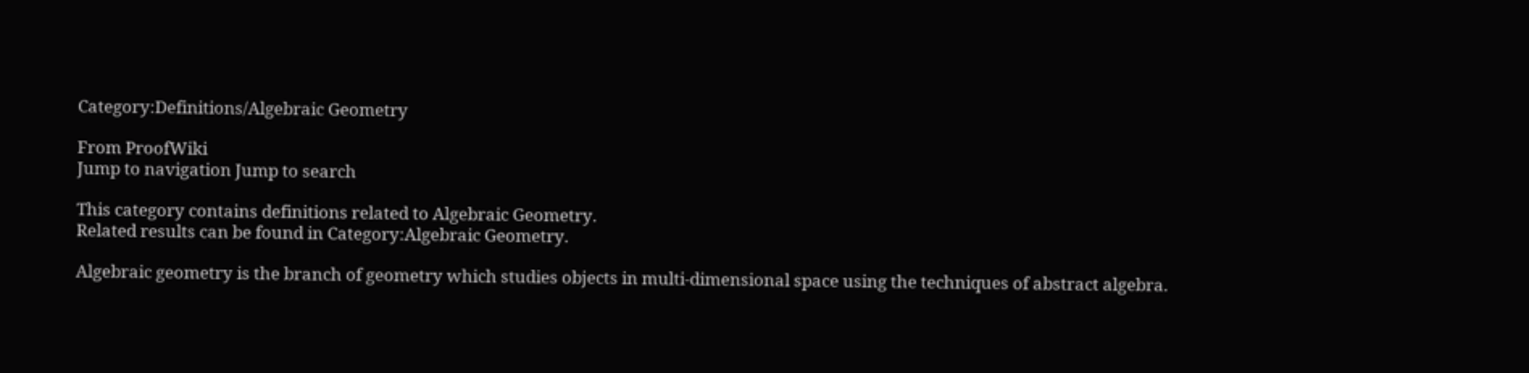Category:Definitions/Algebraic Geometry

From ProofWiki
Jump to navigation Jump to search

This category contains definitions related to Algebraic Geometry.
Related results can be found in Category:Algebraic Geometry.

Algebraic geometry is the branch of geometry which studies objects in multi-dimensional space using the techniques of abstract algebra.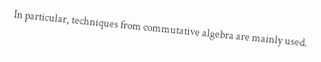In particular, techniques from commutative algebra are mainly used.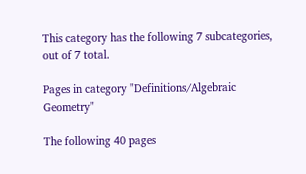This category has the following 7 subcategories, out of 7 total.

Pages in category "Definitions/Algebraic Geometry"

The following 40 pages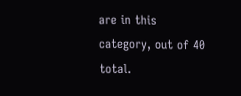are in this category, out of 40 total.